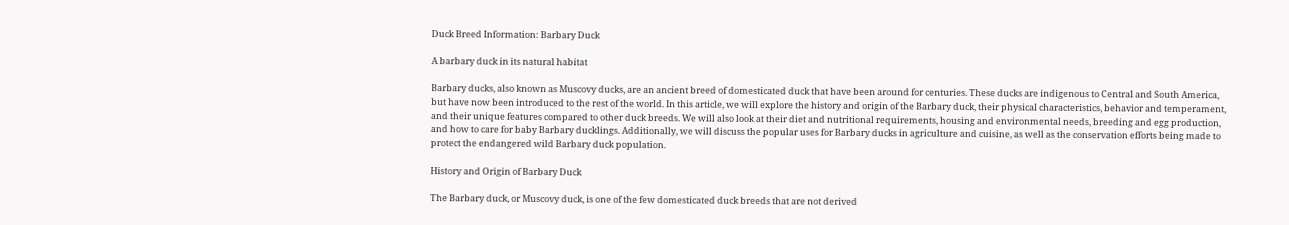Duck Breed Information: Barbary Duck

A barbary duck in its natural habitat

Barbary ducks, also known as Muscovy ducks, are an ancient breed of domesticated duck that have been around for centuries. These ducks are indigenous to Central and South America, but have now been introduced to the rest of the world. In this article, we will explore the history and origin of the Barbary duck, their physical characteristics, behavior and temperament, and their unique features compared to other duck breeds. We will also look at their diet and nutritional requirements, housing and environmental needs, breeding and egg production, and how to care for baby Barbary ducklings. Additionally, we will discuss the popular uses for Barbary ducks in agriculture and cuisine, as well as the conservation efforts being made to protect the endangered wild Barbary duck population.

History and Origin of Barbary Duck

The Barbary duck, or Muscovy duck, is one of the few domesticated duck breeds that are not derived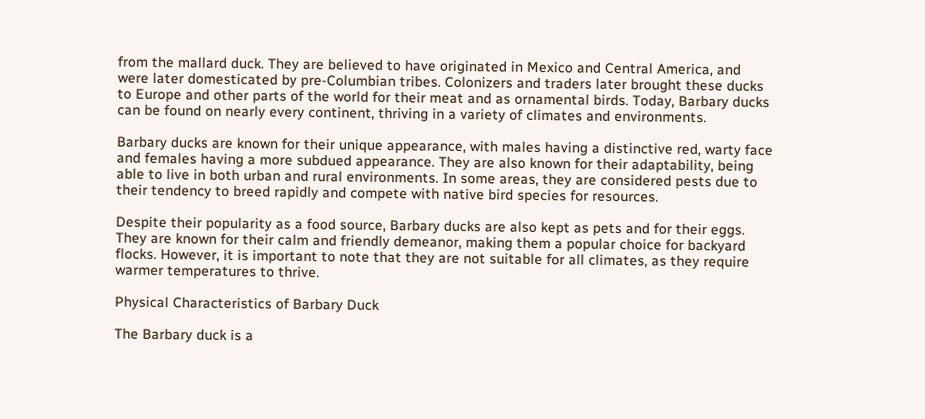from the mallard duck. They are believed to have originated in Mexico and Central America, and were later domesticated by pre-Columbian tribes. Colonizers and traders later brought these ducks to Europe and other parts of the world for their meat and as ornamental birds. Today, Barbary ducks can be found on nearly every continent, thriving in a variety of climates and environments.

Barbary ducks are known for their unique appearance, with males having a distinctive red, warty face and females having a more subdued appearance. They are also known for their adaptability, being able to live in both urban and rural environments. In some areas, they are considered pests due to their tendency to breed rapidly and compete with native bird species for resources.

Despite their popularity as a food source, Barbary ducks are also kept as pets and for their eggs. They are known for their calm and friendly demeanor, making them a popular choice for backyard flocks. However, it is important to note that they are not suitable for all climates, as they require warmer temperatures to thrive.

Physical Characteristics of Barbary Duck

The Barbary duck is a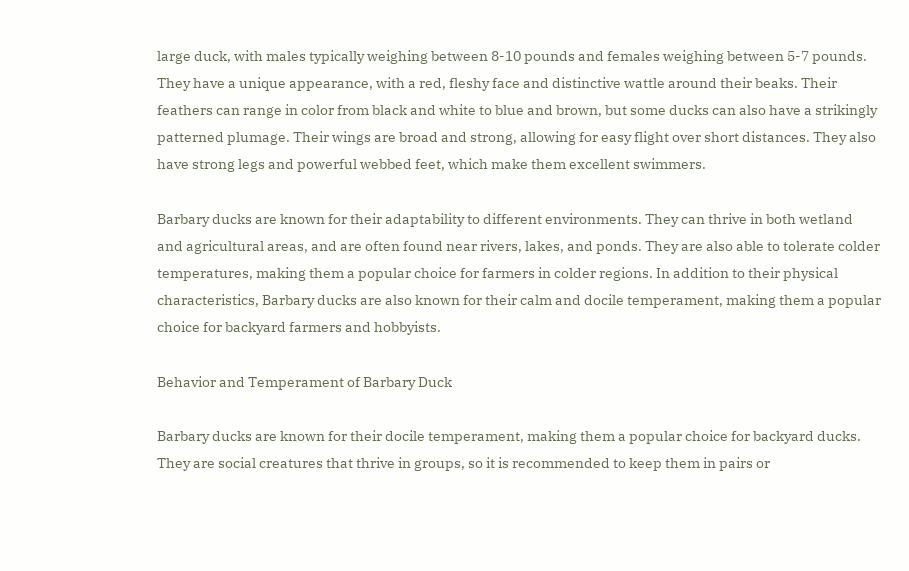large duck, with males typically weighing between 8-10 pounds and females weighing between 5-7 pounds. They have a unique appearance, with a red, fleshy face and distinctive wattle around their beaks. Their feathers can range in color from black and white to blue and brown, but some ducks can also have a strikingly patterned plumage. Their wings are broad and strong, allowing for easy flight over short distances. They also have strong legs and powerful webbed feet, which make them excellent swimmers.

Barbary ducks are known for their adaptability to different environments. They can thrive in both wetland and agricultural areas, and are often found near rivers, lakes, and ponds. They are also able to tolerate colder temperatures, making them a popular choice for farmers in colder regions. In addition to their physical characteristics, Barbary ducks are also known for their calm and docile temperament, making them a popular choice for backyard farmers and hobbyists.

Behavior and Temperament of Barbary Duck

Barbary ducks are known for their docile temperament, making them a popular choice for backyard ducks. They are social creatures that thrive in groups, so it is recommended to keep them in pairs or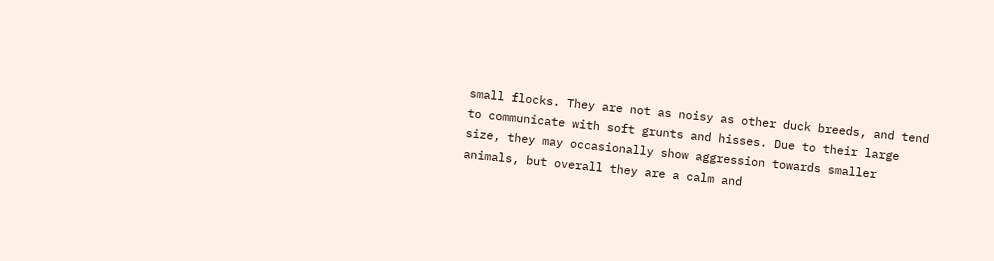small flocks. They are not as noisy as other duck breeds, and tend to communicate with soft grunts and hisses. Due to their large size, they may occasionally show aggression towards smaller animals, but overall they are a calm and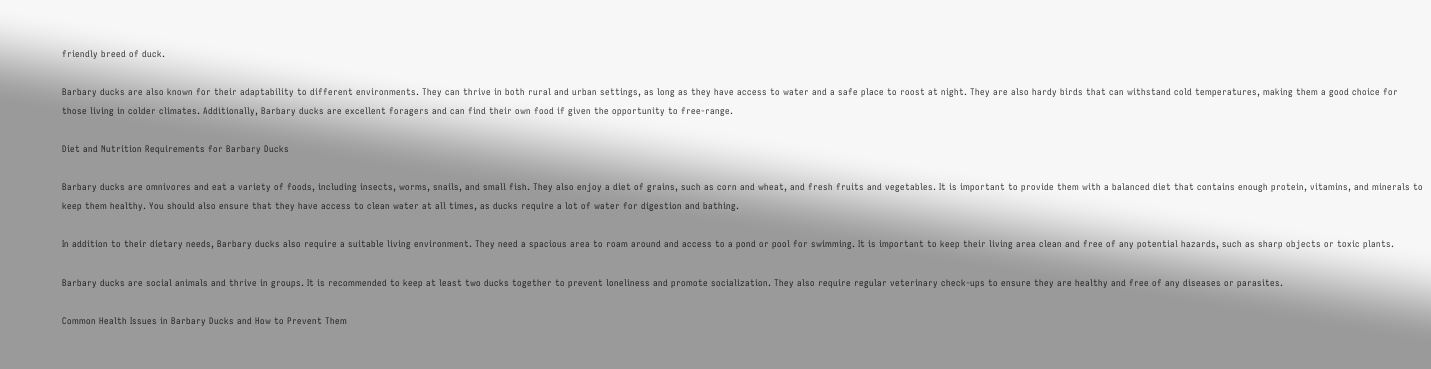friendly breed of duck.

Barbary ducks are also known for their adaptability to different environments. They can thrive in both rural and urban settings, as long as they have access to water and a safe place to roost at night. They are also hardy birds that can withstand cold temperatures, making them a good choice for those living in colder climates. Additionally, Barbary ducks are excellent foragers and can find their own food if given the opportunity to free-range.

Diet and Nutrition Requirements for Barbary Ducks

Barbary ducks are omnivores and eat a variety of foods, including insects, worms, snails, and small fish. They also enjoy a diet of grains, such as corn and wheat, and fresh fruits and vegetables. It is important to provide them with a balanced diet that contains enough protein, vitamins, and minerals to keep them healthy. You should also ensure that they have access to clean water at all times, as ducks require a lot of water for digestion and bathing.

In addition to their dietary needs, Barbary ducks also require a suitable living environment. They need a spacious area to roam around and access to a pond or pool for swimming. It is important to keep their living area clean and free of any potential hazards, such as sharp objects or toxic plants.

Barbary ducks are social animals and thrive in groups. It is recommended to keep at least two ducks together to prevent loneliness and promote socialization. They also require regular veterinary check-ups to ensure they are healthy and free of any diseases or parasites.

Common Health Issues in Barbary Ducks and How to Prevent Them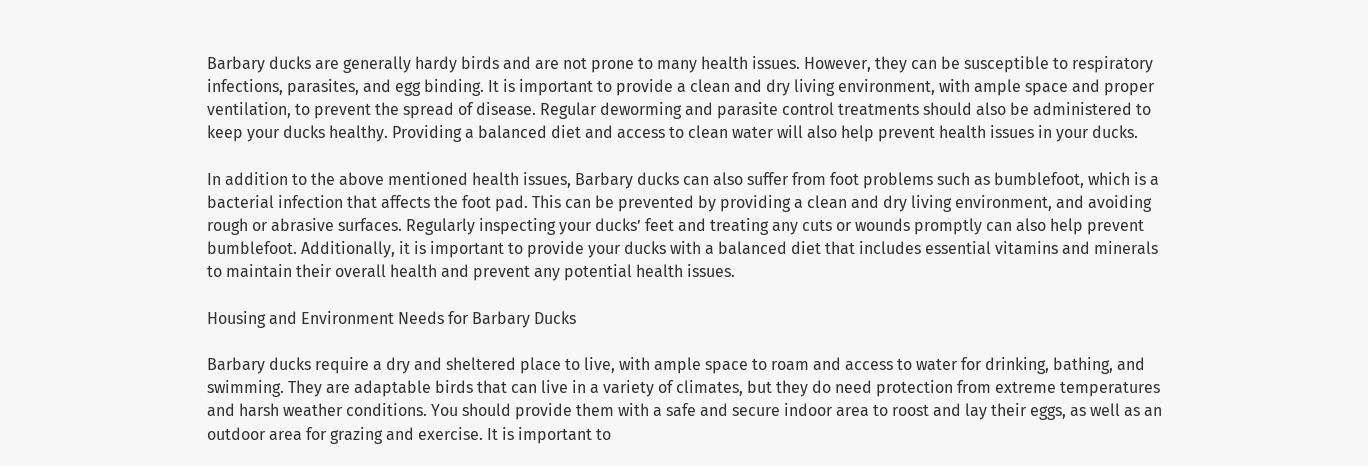Barbary ducks are generally hardy birds and are not prone to many health issues. However, they can be susceptible to respiratory infections, parasites, and egg binding. It is important to provide a clean and dry living environment, with ample space and proper ventilation, to prevent the spread of disease. Regular deworming and parasite control treatments should also be administered to keep your ducks healthy. Providing a balanced diet and access to clean water will also help prevent health issues in your ducks.

In addition to the above mentioned health issues, Barbary ducks can also suffer from foot problems such as bumblefoot, which is a bacterial infection that affects the foot pad. This can be prevented by providing a clean and dry living environment, and avoiding rough or abrasive surfaces. Regularly inspecting your ducks’ feet and treating any cuts or wounds promptly can also help prevent bumblefoot. Additionally, it is important to provide your ducks with a balanced diet that includes essential vitamins and minerals to maintain their overall health and prevent any potential health issues.

Housing and Environment Needs for Barbary Ducks

Barbary ducks require a dry and sheltered place to live, with ample space to roam and access to water for drinking, bathing, and swimming. They are adaptable birds that can live in a variety of climates, but they do need protection from extreme temperatures and harsh weather conditions. You should provide them with a safe and secure indoor area to roost and lay their eggs, as well as an outdoor area for grazing and exercise. It is important to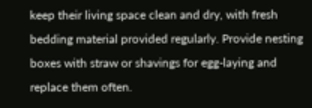keep their living space clean and dry, with fresh bedding material provided regularly. Provide nesting boxes with straw or shavings for egg-laying and replace them often.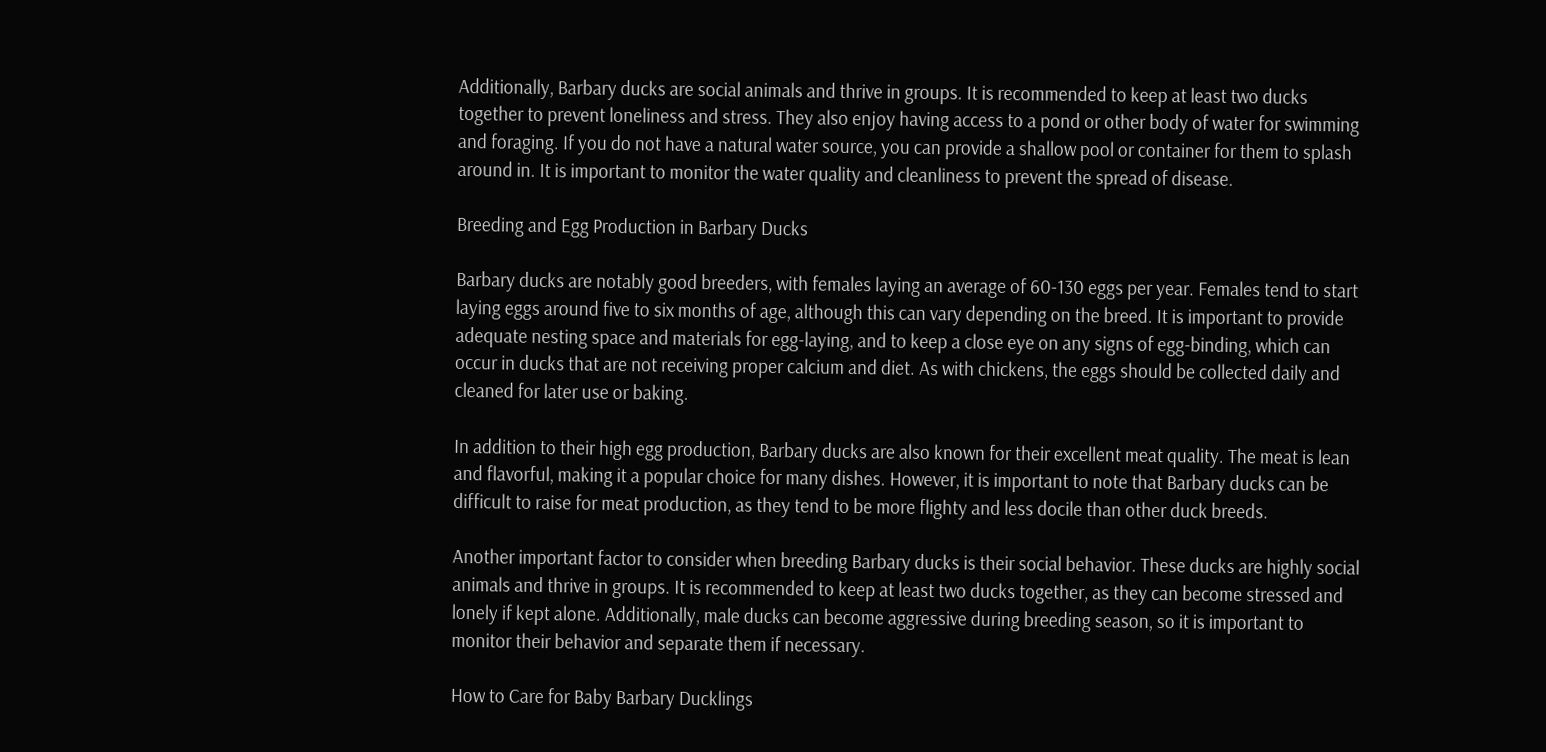Additionally, Barbary ducks are social animals and thrive in groups. It is recommended to keep at least two ducks together to prevent loneliness and stress. They also enjoy having access to a pond or other body of water for swimming and foraging. If you do not have a natural water source, you can provide a shallow pool or container for them to splash around in. It is important to monitor the water quality and cleanliness to prevent the spread of disease.

Breeding and Egg Production in Barbary Ducks

Barbary ducks are notably good breeders, with females laying an average of 60-130 eggs per year. Females tend to start laying eggs around five to six months of age, although this can vary depending on the breed. It is important to provide adequate nesting space and materials for egg-laying, and to keep a close eye on any signs of egg-binding, which can occur in ducks that are not receiving proper calcium and diet. As with chickens, the eggs should be collected daily and cleaned for later use or baking.

In addition to their high egg production, Barbary ducks are also known for their excellent meat quality. The meat is lean and flavorful, making it a popular choice for many dishes. However, it is important to note that Barbary ducks can be difficult to raise for meat production, as they tend to be more flighty and less docile than other duck breeds.

Another important factor to consider when breeding Barbary ducks is their social behavior. These ducks are highly social animals and thrive in groups. It is recommended to keep at least two ducks together, as they can become stressed and lonely if kept alone. Additionally, male ducks can become aggressive during breeding season, so it is important to monitor their behavior and separate them if necessary.

How to Care for Baby Barbary Ducklings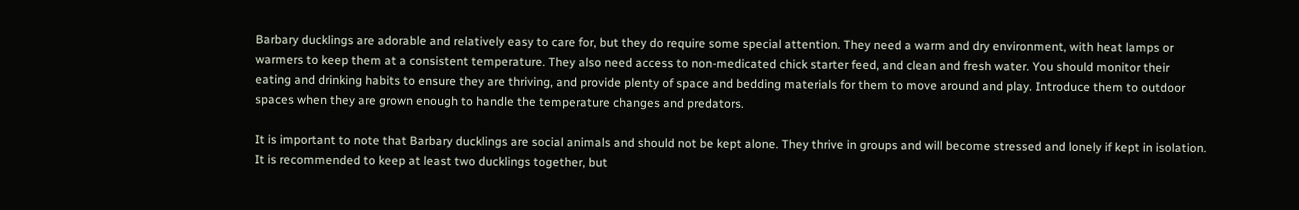Barbary ducklings are adorable and relatively easy to care for, but they do require some special attention. They need a warm and dry environment, with heat lamps or warmers to keep them at a consistent temperature. They also need access to non-medicated chick starter feed, and clean and fresh water. You should monitor their eating and drinking habits to ensure they are thriving, and provide plenty of space and bedding materials for them to move around and play. Introduce them to outdoor spaces when they are grown enough to handle the temperature changes and predators.

It is important to note that Barbary ducklings are social animals and should not be kept alone. They thrive in groups and will become stressed and lonely if kept in isolation. It is recommended to keep at least two ducklings together, but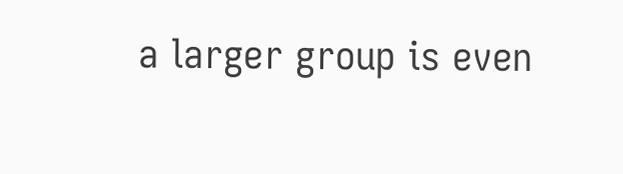a larger group is even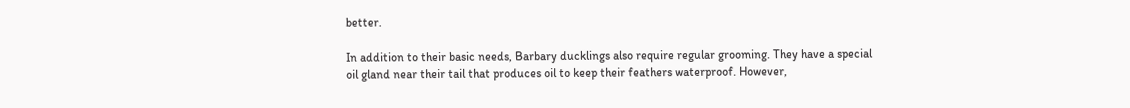better.

In addition to their basic needs, Barbary ducklings also require regular grooming. They have a special oil gland near their tail that produces oil to keep their feathers waterproof. However,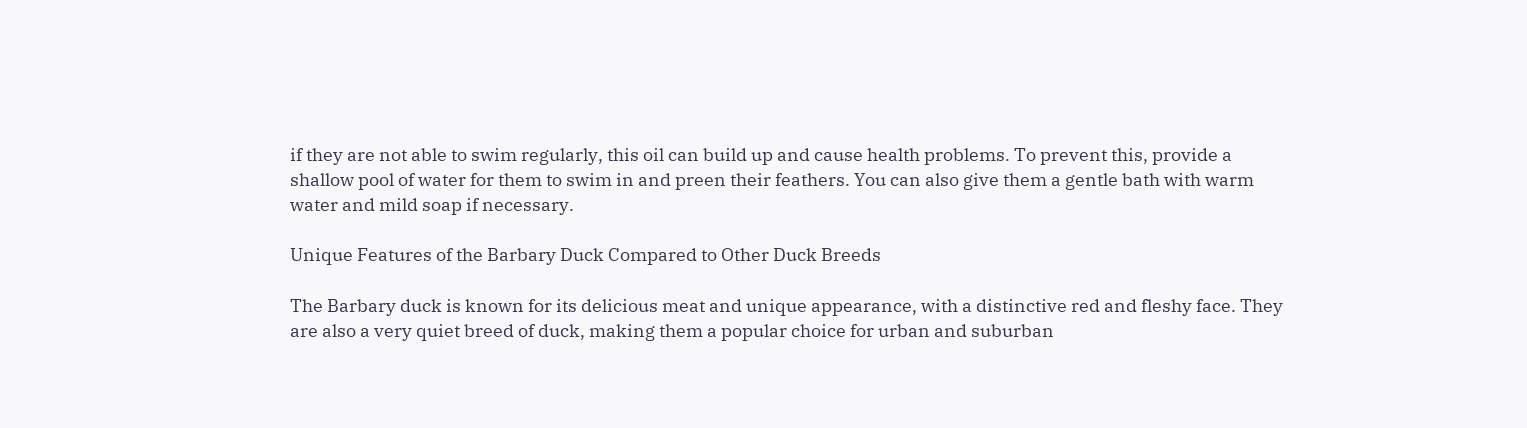if they are not able to swim regularly, this oil can build up and cause health problems. To prevent this, provide a shallow pool of water for them to swim in and preen their feathers. You can also give them a gentle bath with warm water and mild soap if necessary.

Unique Features of the Barbary Duck Compared to Other Duck Breeds

The Barbary duck is known for its delicious meat and unique appearance, with a distinctive red and fleshy face. They are also a very quiet breed of duck, making them a popular choice for urban and suburban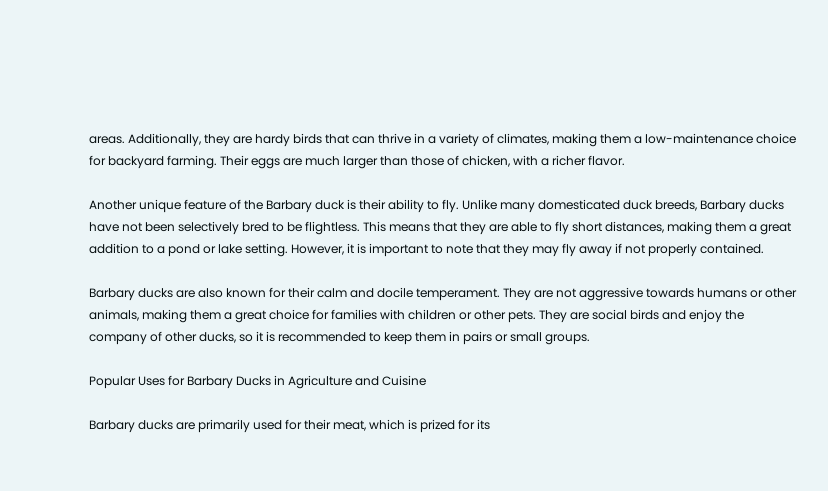areas. Additionally, they are hardy birds that can thrive in a variety of climates, making them a low-maintenance choice for backyard farming. Their eggs are much larger than those of chicken, with a richer flavor.

Another unique feature of the Barbary duck is their ability to fly. Unlike many domesticated duck breeds, Barbary ducks have not been selectively bred to be flightless. This means that they are able to fly short distances, making them a great addition to a pond or lake setting. However, it is important to note that they may fly away if not properly contained.

Barbary ducks are also known for their calm and docile temperament. They are not aggressive towards humans or other animals, making them a great choice for families with children or other pets. They are social birds and enjoy the company of other ducks, so it is recommended to keep them in pairs or small groups.

Popular Uses for Barbary Ducks in Agriculture and Cuisine

Barbary ducks are primarily used for their meat, which is prized for its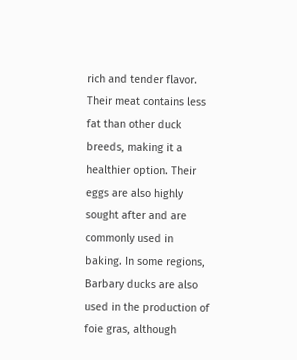rich and tender flavor. Their meat contains less fat than other duck breeds, making it a healthier option. Their eggs are also highly sought after and are commonly used in baking. In some regions, Barbary ducks are also used in the production of foie gras, although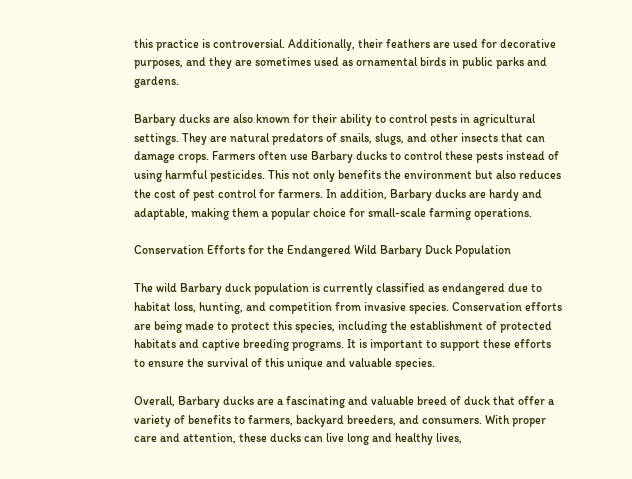this practice is controversial. Additionally, their feathers are used for decorative purposes, and they are sometimes used as ornamental birds in public parks and gardens.

Barbary ducks are also known for their ability to control pests in agricultural settings. They are natural predators of snails, slugs, and other insects that can damage crops. Farmers often use Barbary ducks to control these pests instead of using harmful pesticides. This not only benefits the environment but also reduces the cost of pest control for farmers. In addition, Barbary ducks are hardy and adaptable, making them a popular choice for small-scale farming operations.

Conservation Efforts for the Endangered Wild Barbary Duck Population

The wild Barbary duck population is currently classified as endangered due to habitat loss, hunting, and competition from invasive species. Conservation efforts are being made to protect this species, including the establishment of protected habitats and captive breeding programs. It is important to support these efforts to ensure the survival of this unique and valuable species.

Overall, Barbary ducks are a fascinating and valuable breed of duck that offer a variety of benefits to farmers, backyard breeders, and consumers. With proper care and attention, these ducks can live long and healthy lives,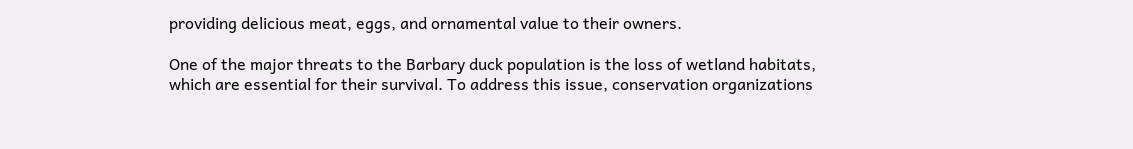providing delicious meat, eggs, and ornamental value to their owners.

One of the major threats to the Barbary duck population is the loss of wetland habitats, which are essential for their survival. To address this issue, conservation organizations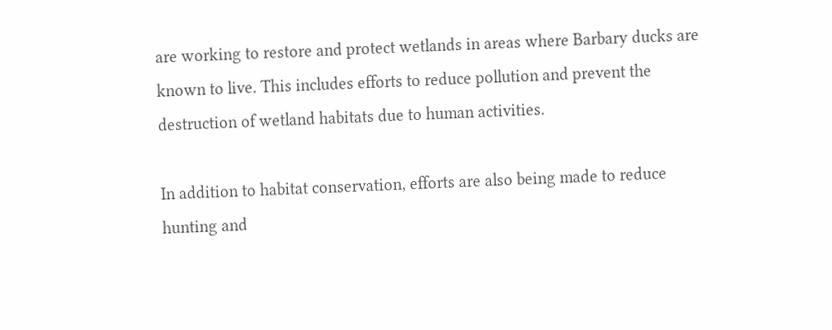are working to restore and protect wetlands in areas where Barbary ducks are known to live. This includes efforts to reduce pollution and prevent the destruction of wetland habitats due to human activities.

In addition to habitat conservation, efforts are also being made to reduce hunting and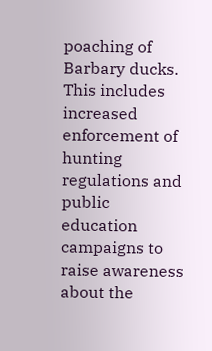poaching of Barbary ducks. This includes increased enforcement of hunting regulations and public education campaigns to raise awareness about the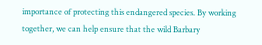importance of protecting this endangered species. By working together, we can help ensure that the wild Barbary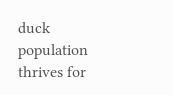duck population thrives for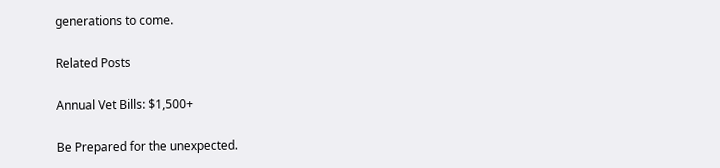generations to come.

Related Posts

Annual Vet Bills: $1,500+

Be Prepared for the unexpected.